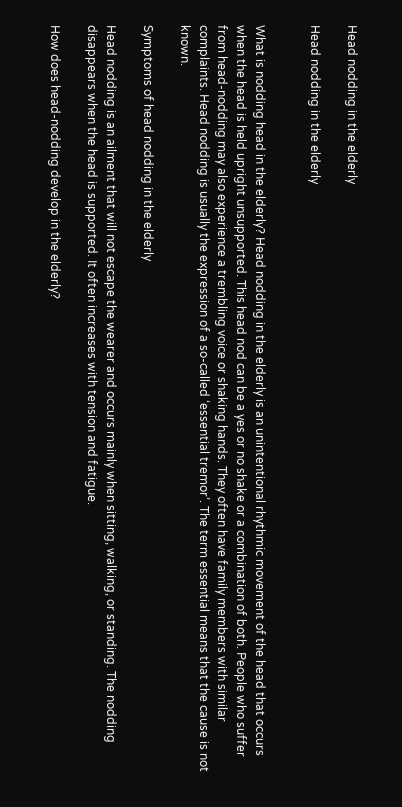Head nodding in the elderly

Head nodding in the elderly


What is nodding head in the elderly? Head nodding in the elderly is an unintentional rhythmic movement of the head that occurs when the head is held upright unsupported. This head nod can be a yes or no shake or a combination of both. People who suffer from head-nodding may also experience a trembling voice or shaking hands. They often have family members with similar complaints. Head nodding is usually the expression of a so-called ‘essential tremor’. The term essential means that the cause is not known.

Symptoms of head nodding in the elderly

Head nodding is an ailment that will not escape the wearer and occurs mainly when sitting, walking, or standing. The nodding disappears when the head is supported. It often increases with tension and fatigue.

How does head-nodding develop in the elderly?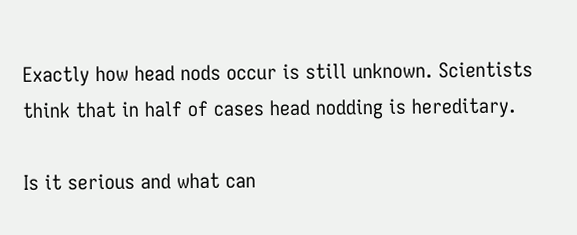Exactly how head nods occur is still unknown. Scientists think that in half of cases head nodding is hereditary.

Is it serious and what can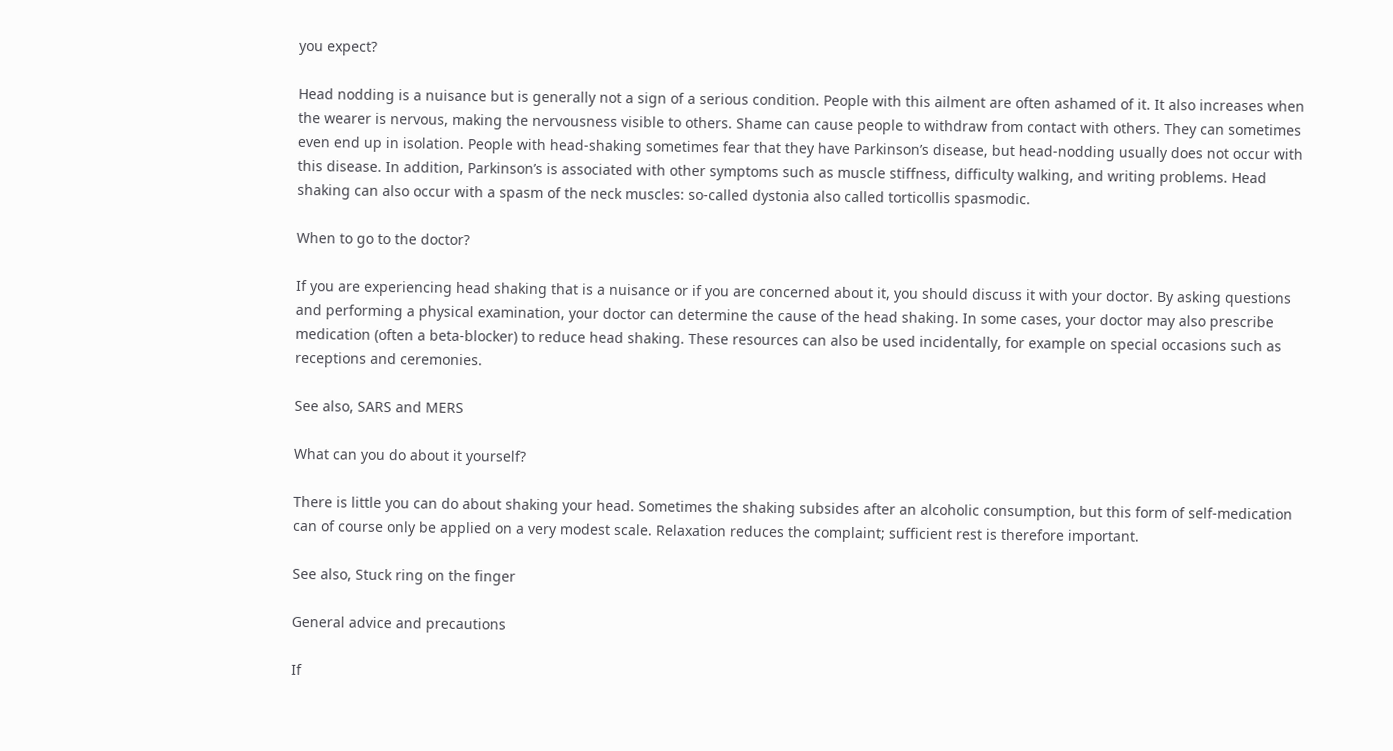you expect?

Head nodding is a nuisance but is generally not a sign of a serious condition. People with this ailment are often ashamed of it. It also increases when the wearer is nervous, making the nervousness visible to others. Shame can cause people to withdraw from contact with others. They can sometimes even end up in isolation. People with head-shaking sometimes fear that they have Parkinson’s disease, but head-nodding usually does not occur with this disease. In addition, Parkinson’s is associated with other symptoms such as muscle stiffness, difficulty walking, and writing problems. Head shaking can also occur with a spasm of the neck muscles: so-called dystonia also called torticollis spasmodic.

When to go to the doctor?

If you are experiencing head shaking that is a nuisance or if you are concerned about it, you should discuss it with your doctor. By asking questions and performing a physical examination, your doctor can determine the cause of the head shaking. In some cases, your doctor may also prescribe medication (often a beta-blocker) to reduce head shaking. These resources can also be used incidentally, for example on special occasions such as receptions and ceremonies.

See also, SARS and MERS

What can you do about it yourself?

There is little you can do about shaking your head. Sometimes the shaking subsides after an alcoholic consumption, but this form of self-medication can of course only be applied on a very modest scale. Relaxation reduces the complaint; sufficient rest is therefore important.

See also, Stuck ring on the finger

General advice and precautions

If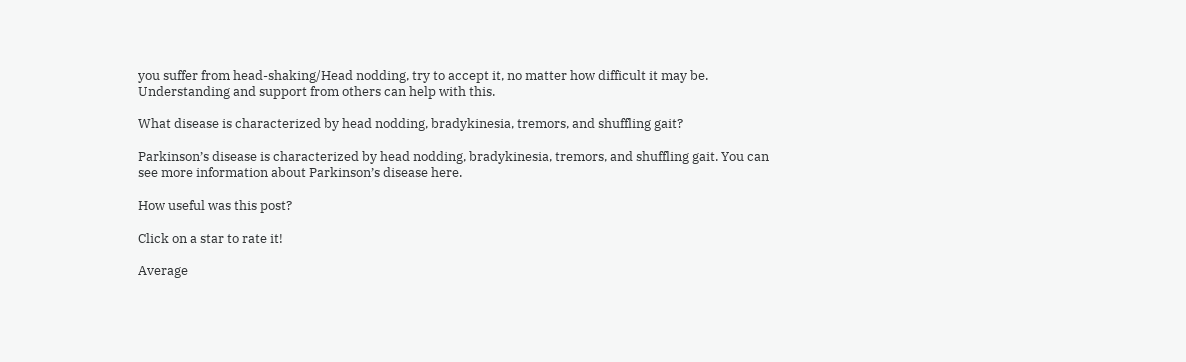you suffer from head-shaking/Head nodding, try to accept it, no matter how difficult it may be. Understanding and support from others can help with this.

What disease is characterized by head nodding, bradykinesia, tremors, and shuffling gait?

Parkinson’s disease is characterized by head nodding, bradykinesia, tremors, and shuffling gait. You can see more information about Parkinson’s disease here.

How useful was this post?

Click on a star to rate it!

Average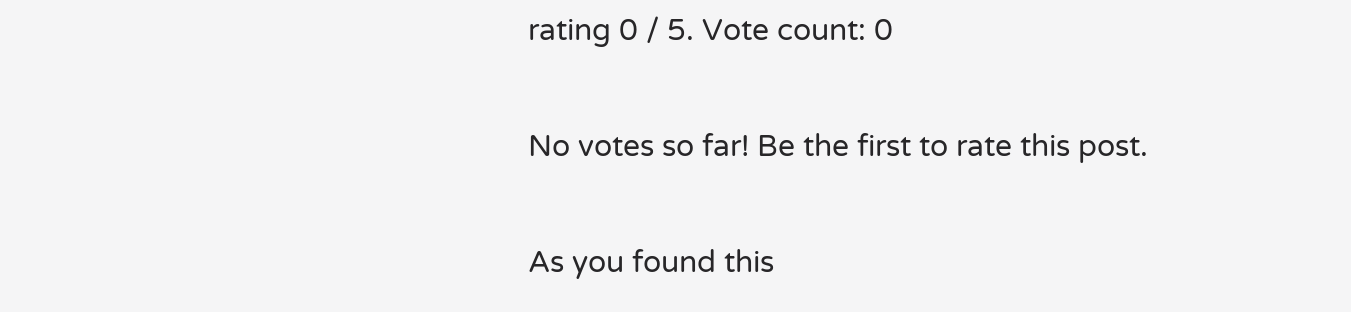rating 0 / 5. Vote count: 0

No votes so far! Be the first to rate this post.

As you found this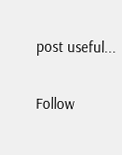post useful...

Follow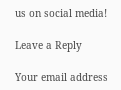us on social media!

Leave a Reply

Your email address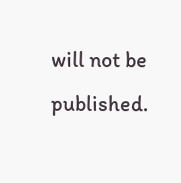will not be published.